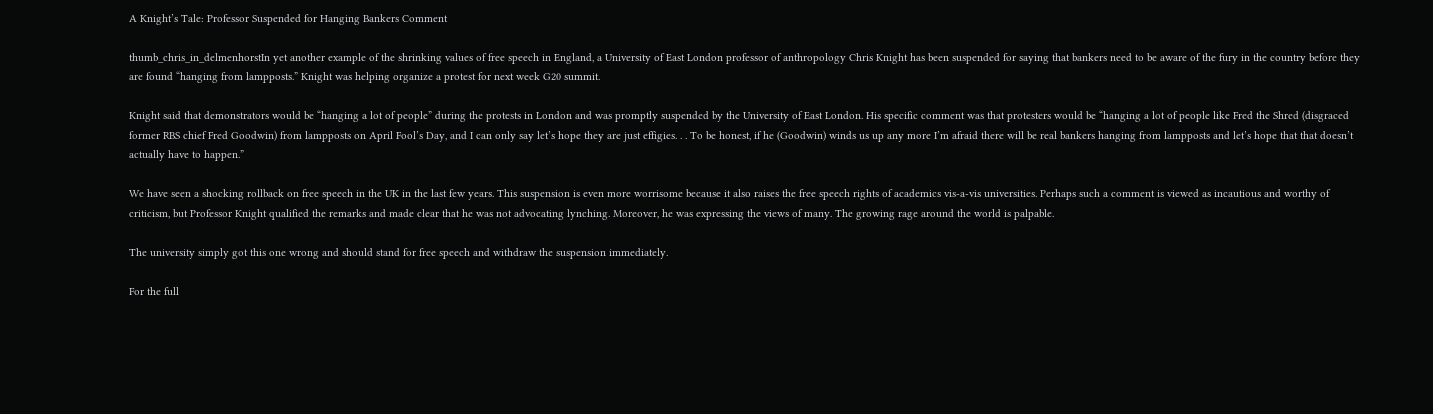A Knight’s Tale: Professor Suspended for Hanging Bankers Comment

thumb_chris_in_delmenhorstIn yet another example of the shrinking values of free speech in England, a University of East London professor of anthropology Chris Knight has been suspended for saying that bankers need to be aware of the fury in the country before they are found “hanging from lampposts.” Knight was helping organize a protest for next week G20 summit.

Knight said that demonstrators would be “hanging a lot of people” during the protests in London and was promptly suspended by the University of East London. His specific comment was that protesters would be “hanging a lot of people like Fred the Shred (disgraced former RBS chief Fred Goodwin) from lampposts on April Fool’s Day, and I can only say let’s hope they are just effigies. . . To be honest, if he (Goodwin) winds us up any more I’m afraid there will be real bankers hanging from lampposts and let’s hope that that doesn’t actually have to happen.”

We have seen a shocking rollback on free speech in the UK in the last few years. This suspension is even more worrisome because it also raises the free speech rights of academics vis-a-vis universities. Perhaps such a comment is viewed as incautious and worthy of criticism, but Professor Knight qualified the remarks and made clear that he was not advocating lynching. Moreover, he was expressing the views of many. The growing rage around the world is palpable.

The university simply got this one wrong and should stand for free speech and withdraw the suspension immediately.

For the full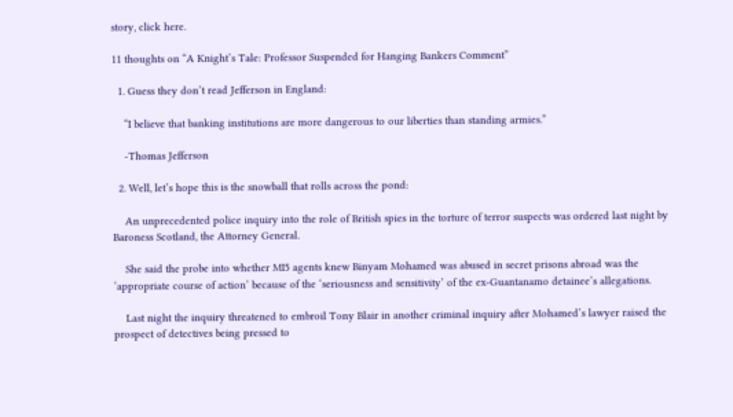story, click here.

11 thoughts on “A Knight’s Tale: Professor Suspended for Hanging Bankers Comment”

  1. Guess they don’t read Jefferson in England:

    “I believe that banking institutions are more dangerous to our liberties than standing armies.”

    -Thomas Jefferson

  2. Well, let’s hope this is the snowball that rolls across the pond:

    An unprecedented police inquiry into the role of British spies in the torture of terror suspects was ordered last night by Baroness Scotland, the Attorney General.

    She said the probe into whether MI5 agents knew Binyam Mohamed was abused in secret prisons abroad was the ‘appropriate course of action’ because of the ‘seriousness and sensitivity’ of the ex-Guantanamo detainee’s allegations.

    Last night the inquiry threatened to embroil Tony Blair in another criminal inquiry after Mohamed’s lawyer raised the prospect of detectives being pressed to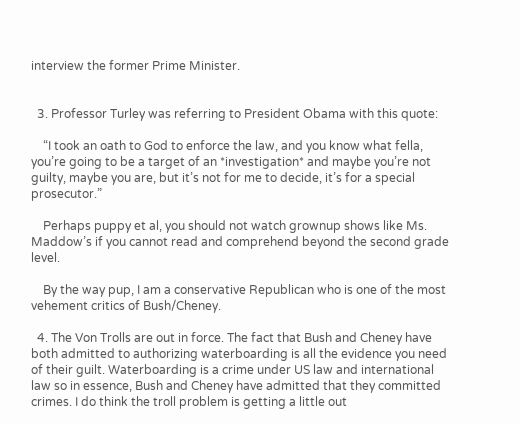interview the former Prime Minister.


  3. Professor Turley was referring to President Obama with this quote:

    “I took an oath to God to enforce the law, and you know what fella, you’re going to be a target of an *investigation* and maybe you’re not guilty, maybe you are, but it’s not for me to decide, it’s for a special prosecutor.”

    Perhaps puppy et al, you should not watch grownup shows like Ms. Maddow’s if you cannot read and comprehend beyond the second grade level.

    By the way pup, I am a conservative Republican who is one of the most vehement critics of Bush/Cheney.

  4. The Von Trolls are out in force. The fact that Bush and Cheney have both admitted to authorizing waterboarding is all the evidence you need of their guilt. Waterboarding is a crime under US law and international law so in essence, Bush and Cheney have admitted that they committed crimes. I do think the troll problem is getting a little out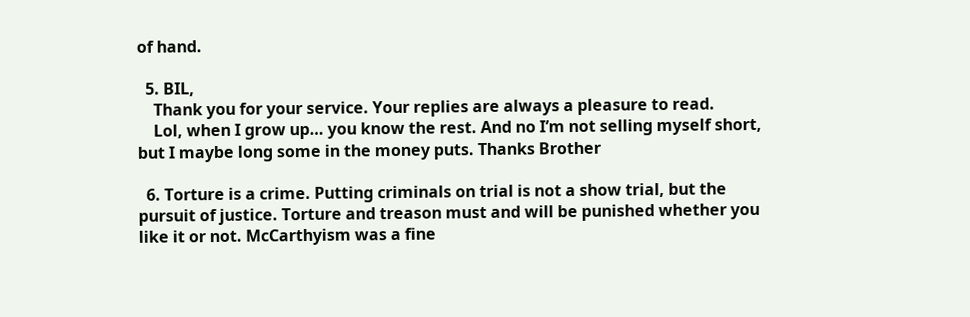of hand.

  5. BIL,
    Thank you for your service. Your replies are always a pleasure to read.
    Lol, when I grow up… you know the rest. And no I’m not selling myself short, but I maybe long some in the money puts. Thanks Brother

  6. Torture is a crime. Putting criminals on trial is not a show trial, but the pursuit of justice. Torture and treason must and will be punished whether you like it or not. McCarthyism was a fine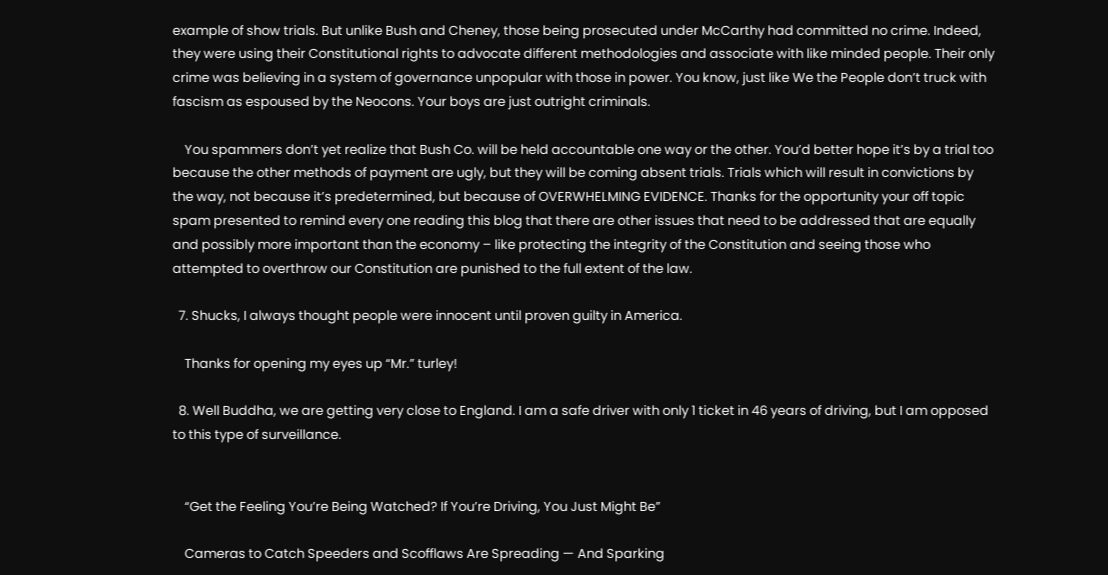example of show trials. But unlike Bush and Cheney, those being prosecuted under McCarthy had committed no crime. Indeed, they were using their Constitutional rights to advocate different methodologies and associate with like minded people. Their only crime was believing in a system of governance unpopular with those in power. You know, just like We the People don’t truck with fascism as espoused by the Neocons. Your boys are just outright criminals.

    You spammers don’t yet realize that Bush Co. will be held accountable one way or the other. You’d better hope it’s by a trial too because the other methods of payment are ugly, but they will be coming absent trials. Trials which will result in convictions by the way, not because it’s predetermined, but because of OVERWHELMING EVIDENCE. Thanks for the opportunity your off topic spam presented to remind every one reading this blog that there are other issues that need to be addressed that are equally and possibly more important than the economy – like protecting the integrity of the Constitution and seeing those who attempted to overthrow our Constitution are punished to the full extent of the law.

  7. Shucks, I always thought people were innocent until proven guilty in America.

    Thanks for opening my eyes up “Mr.” turley!

  8. Well Buddha, we are getting very close to England. I am a safe driver with only 1 ticket in 46 years of driving, but I am opposed to this type of surveillance.


    “Get the Feeling You’re Being Watched? If You’re Driving, You Just Might Be”

    Cameras to Catch Speeders and Scofflaws Are Spreading — And Sparking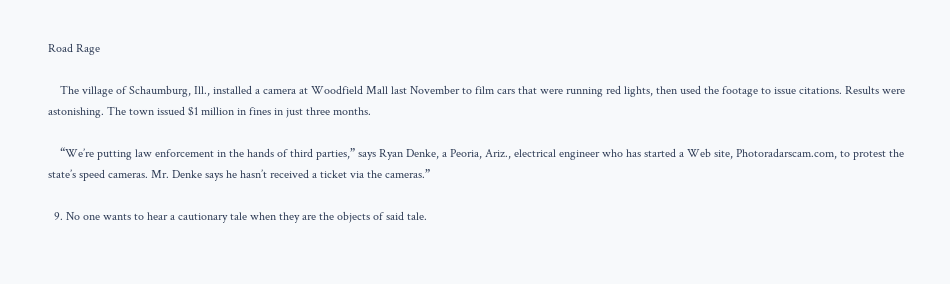Road Rage

    The village of Schaumburg, Ill., installed a camera at Woodfield Mall last November to film cars that were running red lights, then used the footage to issue citations. Results were astonishing. The town issued $1 million in fines in just three months.

    “We’re putting law enforcement in the hands of third parties,” says Ryan Denke, a Peoria, Ariz., electrical engineer who has started a Web site, Photoradarscam.com, to protest the state’s speed cameras. Mr. Denke says he hasn’t received a ticket via the cameras.”

  9. No one wants to hear a cautionary tale when they are the objects of said tale.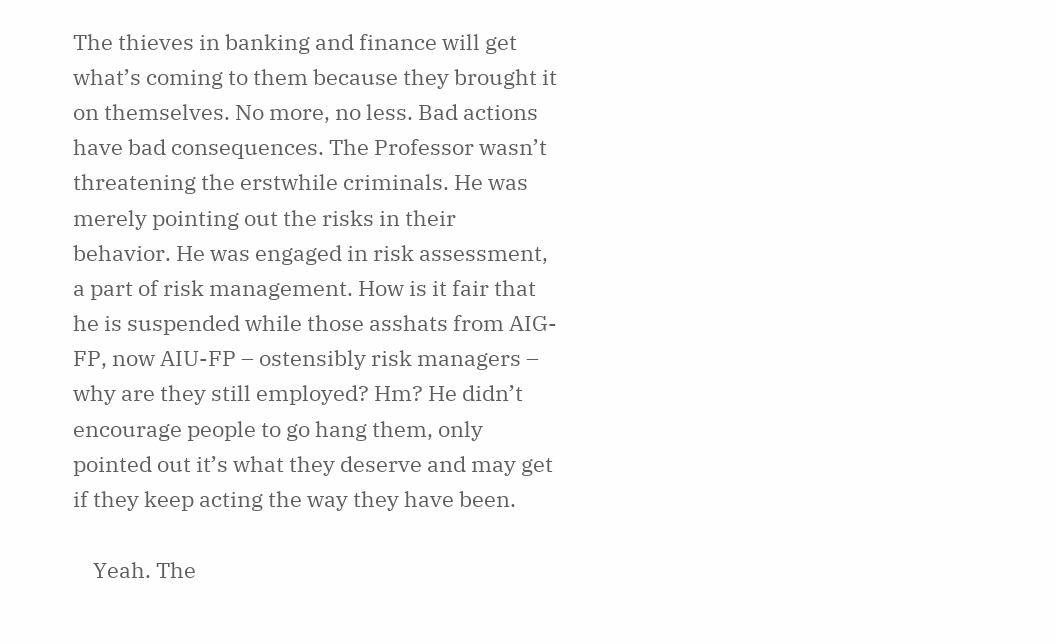The thieves in banking and finance will get what’s coming to them because they brought it on themselves. No more, no less. Bad actions have bad consequences. The Professor wasn’t threatening the erstwhile criminals. He was merely pointing out the risks in their behavior. He was engaged in risk assessment, a part of risk management. How is it fair that he is suspended while those asshats from AIG-FP, now AIU-FP – ostensibly risk managers – why are they still employed? Hm? He didn’t encourage people to go hang them, only pointed out it’s what they deserve and may get if they keep acting the way they have been.

    Yeah. The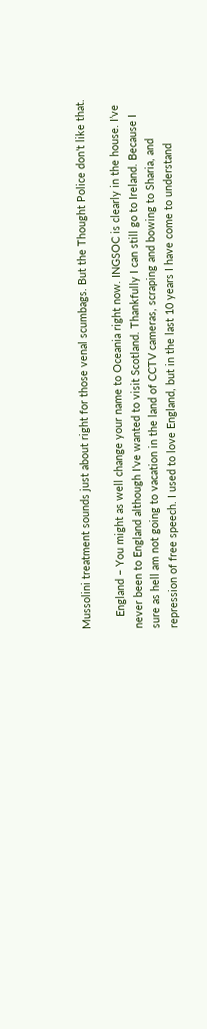Mussolini treatment sounds just about right for those venal scumbags. But the Thought Police don’t like that.

    England – You might as well change your name to Oceania right now. INGSOC is clearly in the house. I’ve never been to England although I’ve wanted to visit Scotland. Thankfully I can still go to Ireland. Because I sure as hell am not going to vacation in the land of CCTV cameras, scraping and bowing to Sharia, and repression of free speech. I used to love England, but in the last 10 years I have come to understand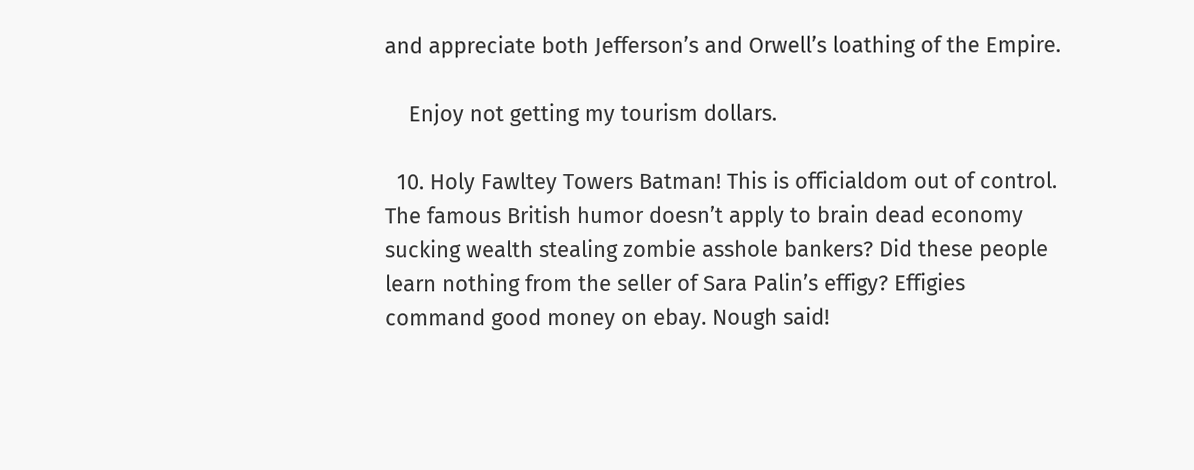and appreciate both Jefferson’s and Orwell’s loathing of the Empire.

    Enjoy not getting my tourism dollars.

  10. Holy Fawltey Towers Batman! This is officialdom out of control. The famous British humor doesn’t apply to brain dead economy sucking wealth stealing zombie asshole bankers? Did these people learn nothing from the seller of Sara Palin’s effigy? Effigies command good money on ebay. Nough said!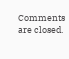Comments are closed.